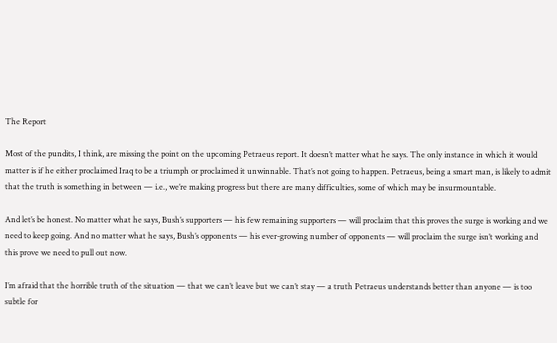The Report

Most of the pundits, I think, are missing the point on the upcoming Petraeus report. It doesn’t matter what he says. The only instance in which it would matter is if he either proclaimed Iraq to be a triumph or proclaimed it unwinnable. That’s not going to happen. Petraeus, being a smart man, is likely to admit that the truth is something in between — i.e., we’re making progress but there are many difficulties, some of which may be insurmountable.

And let’s be honest. No matter what he says, Bush’s supporters — his few remaining supporters — will proclaim that this proves the surge is working and we need to keep going. And no matter what he says, Bush’s opponents — his ever-growing number of opponents — will proclaim the surge isn’t working and this prove we need to pull out now.

I’m afraid that the horrible truth of the situation — that we can’t leave but we can’t stay — a truth Petraeus understands better than anyone — is too subtle for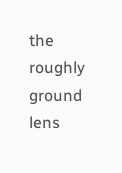the roughly ground lens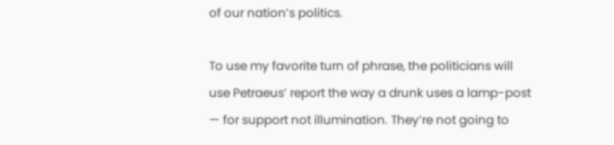of our nation’s politics.

To use my favorite turn of phrase, the politicians will use Petraeus’ report the way a drunk uses a lamp-post — for support not illumination. They’re not going to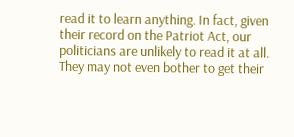read it to learn anything. In fact, given their record on the Patriot Act, our politicians are unlikely to read it at all. They may not even bother to get their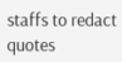staffs to redact quotes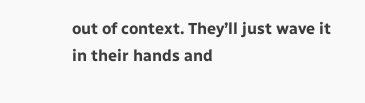out of context. They’ll just wave it in their hands and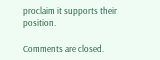proclaim it supports their position.

Comments are closed.